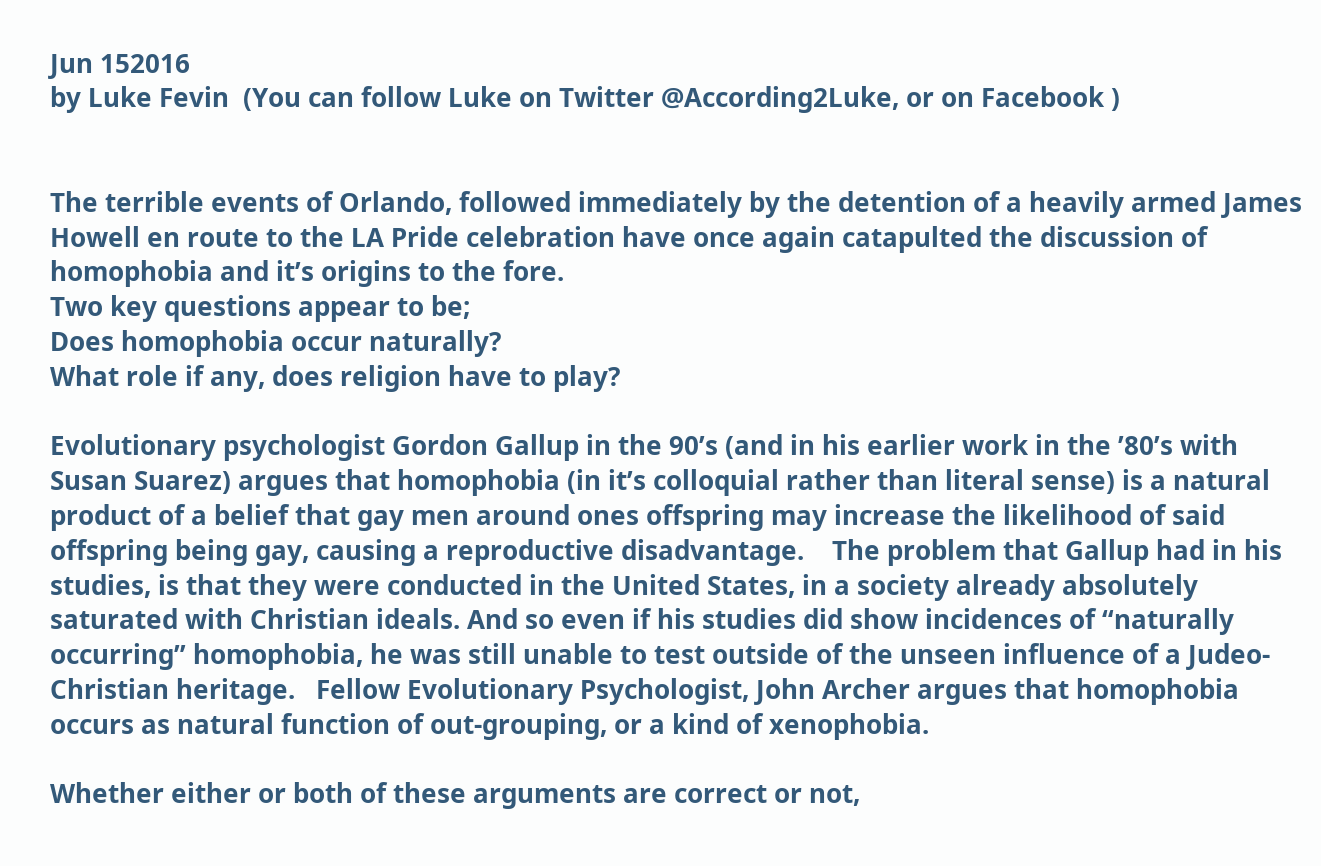Jun 152016
by Luke Fevin  (You can follow Luke on Twitter @According2Luke, or on Facebook )


The terrible events of Orlando, followed immediately by the detention of a heavily armed James Howell en route to the LA Pride celebration have once again catapulted the discussion of homophobia and it’s origins to the fore.
Two key questions appear to be;
Does homophobia occur naturally?
What role if any, does religion have to play?

Evolutionary psychologist Gordon Gallup in the 90’s (and in his earlier work in the ’80’s with Susan Suarez) argues that homophobia (in it’s colloquial rather than literal sense) is a natural product of a belief that gay men around ones offspring may increase the likelihood of said offspring being gay, causing a reproductive disadvantage.    The problem that Gallup had in his studies, is that they were conducted in the United States, in a society already absolutely saturated with Christian ideals. And so even if his studies did show incidences of “naturally occurring” homophobia, he was still unable to test outside of the unseen influence of a Judeo-Christian heritage.   Fellow Evolutionary Psychologist, John Archer argues that homophobia occurs as natural function of out-grouping, or a kind of xenophobia.

Whether either or both of these arguments are correct or not,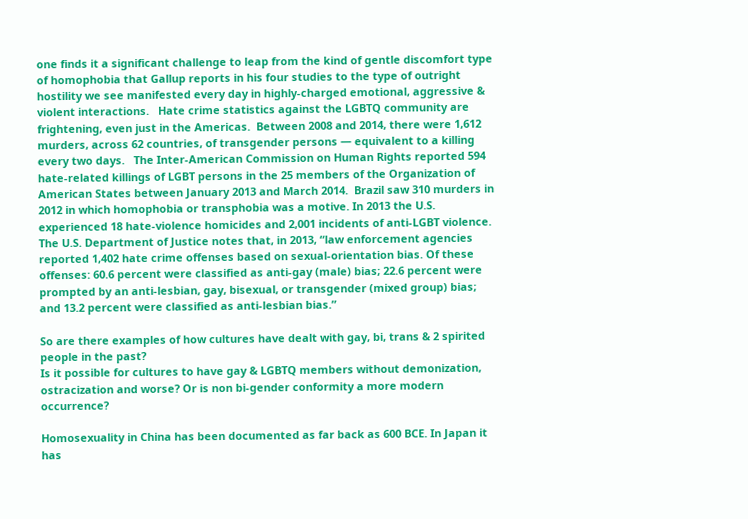one finds it a significant challenge to leap from the kind of gentle discomfort type of homophobia that Gallup reports in his four studies to the type of outright hostility we see manifested every day in highly-charged emotional, aggressive & violent interactions.   Hate crime statistics against the LGBTQ community are frightening, even just in the Americas.  Between 2008 and 2014, there were 1,612 murders, across 62 countries, of transgender persons — equivalent to a killing every two days.   The Inter-American Commission on Human Rights reported 594 hate-related killings of LGBT persons in the 25 members of the Organization of American States between January 2013 and March 2014.  Brazil saw 310 murders in 2012 in which homophobia or transphobia was a motive. In 2013 the U.S. experienced 18 hate-violence homicides and 2,001 incidents of anti-LGBT violence.  The U.S. Department of Justice notes that, in 2013, “law enforcement agencies reported 1,402 hate crime offenses based on sexual-orientation bias. Of these offenses: 60.6 percent were classified as anti-gay (male) bias; 22.6 percent were prompted by an anti-lesbian, gay, bisexual, or transgender (mixed group) bias; and 13.2 percent were classified as anti-lesbian bias.”

So are there examples of how cultures have dealt with gay, bi, trans & 2 spirited people in the past?
Is it possible for cultures to have gay & LGBTQ members without demonization, ostracization and worse? Or is non bi-gender conformity a more modern occurrence?

Homosexuality in China has been documented as far back as 600 BCE. In Japan it has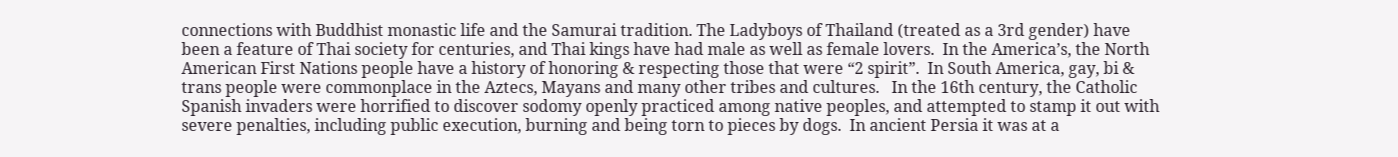connections with Buddhist monastic life and the Samurai tradition. The Ladyboys of Thailand (treated as a 3rd gender) have been a feature of Thai society for centuries, and Thai kings have had male as well as female lovers.  In the America’s, the North American First Nations people have a history of honoring & respecting those that were “2 spirit”.  In South America, gay, bi & trans people were commonplace in the Aztecs, Mayans and many other tribes and cultures.   In the 16th century, the Catholic Spanish invaders were horrified to discover sodomy openly practiced among native peoples, and attempted to stamp it out with severe penalties, including public execution, burning and being torn to pieces by dogs.  In ancient Persia it was at a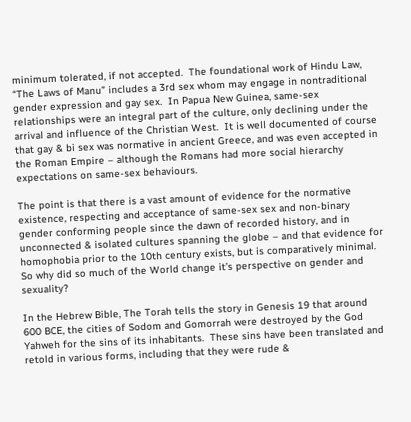minimum tolerated, if not accepted.  The foundational work of Hindu Law, “The Laws of Manu” includes a 3rd sex whom may engage in nontraditional gender expression and gay sex.  In Papua New Guinea, same-sex relationships were an integral part of the culture, only declining under the arrival and influence of the Christian West.  It is well documented of course that gay & bi sex was normative in ancient Greece, and was even accepted in the Roman Empire – although the Romans had more social hierarchy expectations on same-sex behaviours.

The point is that there is a vast amount of evidence for the normative existence, respecting and acceptance of same-sex sex and non-binary gender conforming people since the dawn of recorded history, and in unconnected & isolated cultures spanning the globe – and that evidence for homophobia prior to the 10th century exists, but is comparatively minimal.  So why did so much of the World change it’s perspective on gender and sexuality?

In the Hebrew Bible, The Torah tells the story in Genesis 19 that around 600 BCE, the cities of Sodom and Gomorrah were destroyed by the God Yahweh for the sins of its inhabitants.  These sins have been translated and retold in various forms, including that they were rude &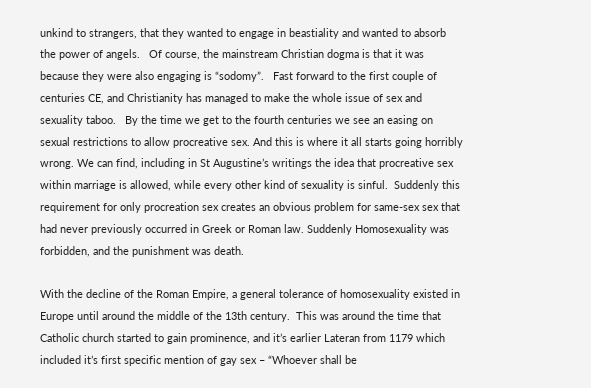unkind to strangers, that they wanted to engage in beastiality and wanted to absorb the power of angels.   Of course, the mainstream Christian dogma is that it was because they were also engaging is “sodomy”.   Fast forward to the first couple of centuries CE, and Christianity has managed to make the whole issue of sex and sexuality taboo.   By the time we get to the fourth centuries we see an easing on sexual restrictions to allow procreative sex. And this is where it all starts going horribly wrong. We can find, including in St Augustine’s writings the idea that procreative sex within marriage is allowed, while every other kind of sexuality is sinful.  Suddenly this requirement for only procreation sex creates an obvious problem for same-sex sex that had never previously occurred in Greek or Roman law. Suddenly Homosexuality was forbidden, and the punishment was death.

With the decline of the Roman Empire, a general tolerance of homosexuality existed in Europe until around the middle of the 13th century.  This was around the time that Catholic church started to gain prominence, and it’s earlier Lateran from 1179 which included it’s first specific mention of gay sex – “Whoever shall be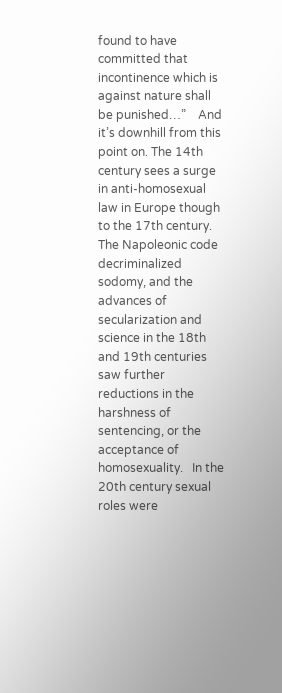found to have committed that incontinence which is against nature shall be punished…”    And it’s downhill from this point on. The 14th century sees a surge in anti-homosexual law in Europe though to the 17th century. The Napoleonic code decriminalized sodomy, and the advances of secularization and science in the 18th and 19th centuries saw further reductions in the harshness of sentencing, or the acceptance of homosexuality.   In the 20th century sexual roles were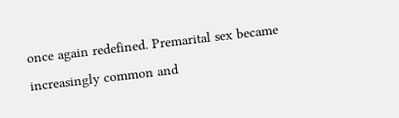once again redefined. Premarital sex became increasingly common and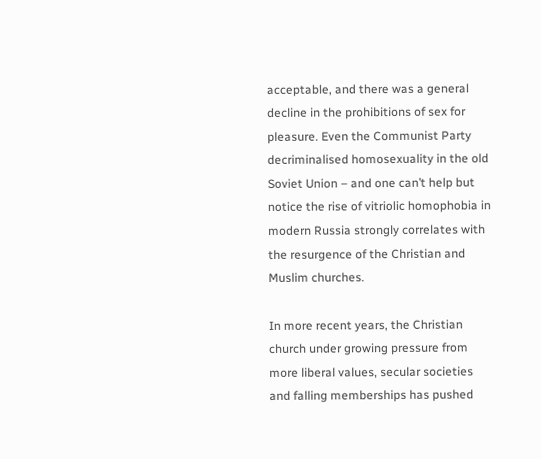acceptable, and there was a general decline in the prohibitions of sex for pleasure. Even the Communist Party decriminalised homosexuality in the old Soviet Union – and one can’t help but notice the rise of vitriolic homophobia in modern Russia strongly correlates with the resurgence of the Christian and Muslim churches.

In more recent years, the Christian church under growing pressure from more liberal values, secular societies and falling memberships has pushed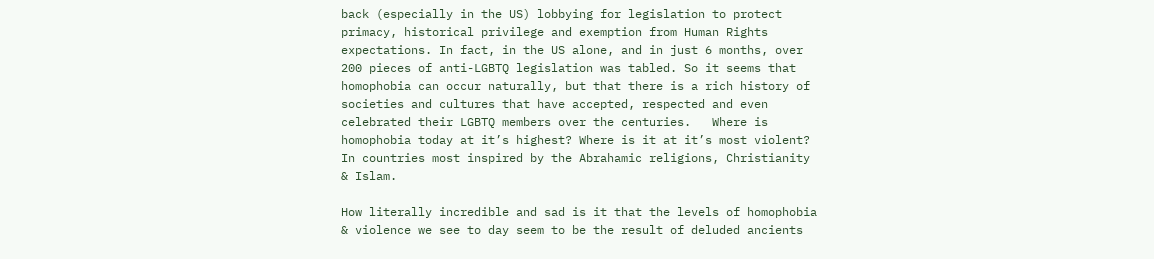back (especially in the US) lobbying for legislation to protect primacy, historical privilege and exemption from Human Rights expectations. In fact, in the US alone, and in just 6 months, over 200 pieces of anti-LGBTQ legislation was tabled. So it seems that homophobia can occur naturally, but that there is a rich history of societies and cultures that have accepted, respected and even celebrated their LGBTQ members over the centuries.   Where is homophobia today at it’s highest? Where is it at it’s most violent? In countries most inspired by the Abrahamic religions, Christianity & Islam.

How literally incredible and sad is it that the levels of homophobia & violence we see to day seem to be the result of deluded ancients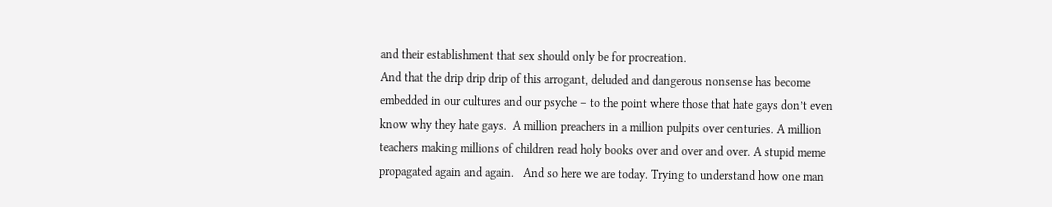and their establishment that sex should only be for procreation.
And that the drip drip drip of this arrogant, deluded and dangerous nonsense has become embedded in our cultures and our psyche – to the point where those that hate gays don’t even know why they hate gays.  A million preachers in a million pulpits over centuries. A million teachers making millions of children read holy books over and over and over. A stupid meme propagated again and again.   And so here we are today. Trying to understand how one man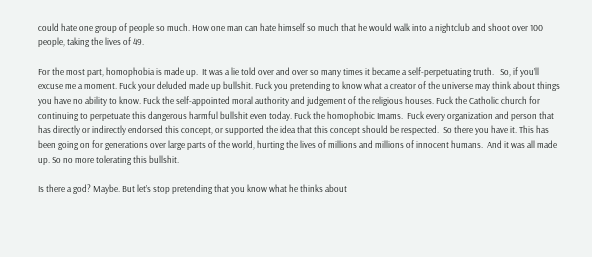could hate one group of people so much. How one man can hate himself so much that he would walk into a nightclub and shoot over 100 people, taking the lives of 49.

For the most part, homophobia is made up.  It was a lie told over and over so many times it became a self-perpetuating truth.   So, if you’ll excuse me a moment. Fuck your deluded made up bullshit. Fuck you pretending to know what a creator of the universe may think about things you have no ability to know. Fuck the self-appointed moral authority and judgement of the religious houses. Fuck the Catholic church for continuing to perpetuate this dangerous harmful bullshit even today. Fuck the homophobic Imams.  Fuck every organization and person that has directly or indirectly endorsed this concept, or supported the idea that this concept should be respected.  So there you have it. This has been going on for generations over large parts of the world, hurting the lives of millions and millions of innocent humans.  And it was all made up. So no more tolerating this bullshit.

Is there a god? Maybe. But let’s stop pretending that you know what he thinks about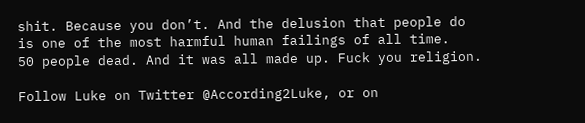shit. Because you don’t. And the delusion that people do is one of the most harmful human failings of all time.
50 people dead. And it was all made up. Fuck you religion.

Follow Luke on Twitter @According2Luke, or on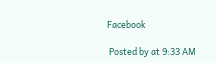Facebook

 Posted by at 9:33 AM